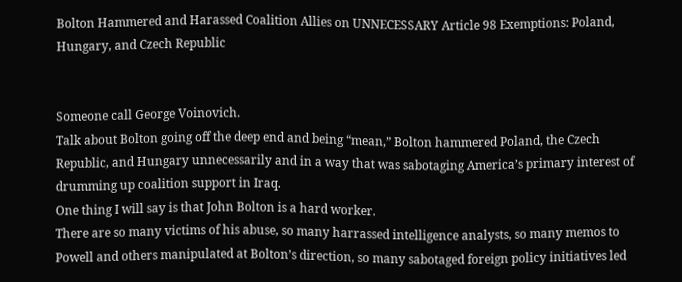Bolton Hammered and Harassed Coalition Allies on UNNECESSARY Article 98 Exemptions: Poland, Hungary, and Czech Republic


Someone call George Voinovich.
Talk about Bolton going off the deep end and being “mean,” Bolton hammered Poland, the Czech Republic, and Hungary unnecessarily and in a way that was sabotaging America’s primary interest of drumming up coalition support in Iraq.
One thing I will say is that John Bolton is a hard worker.
There are so many victims of his abuse, so many harrassed intelligence analysts, so many memos to Powell and others manipulated at Bolton’s direction, so many sabotaged foreign policy initiatives led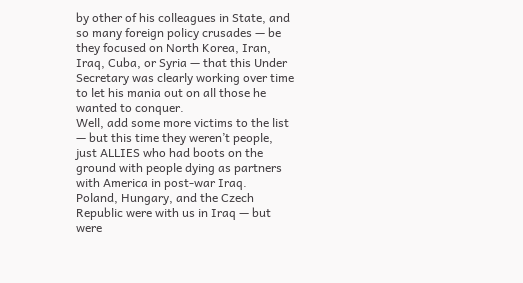by other of his colleagues in State, and so many foreign policy crusades — be they focused on North Korea, Iran, Iraq, Cuba, or Syria — that this Under Secretary was clearly working over time to let his mania out on all those he wanted to conquer.
Well, add some more victims to the list — but this time they weren’t people, just ALLIES who had boots on the ground with people dying as partners with America in post-war Iraq.
Poland, Hungary, and the Czech Republic were with us in Iraq — but were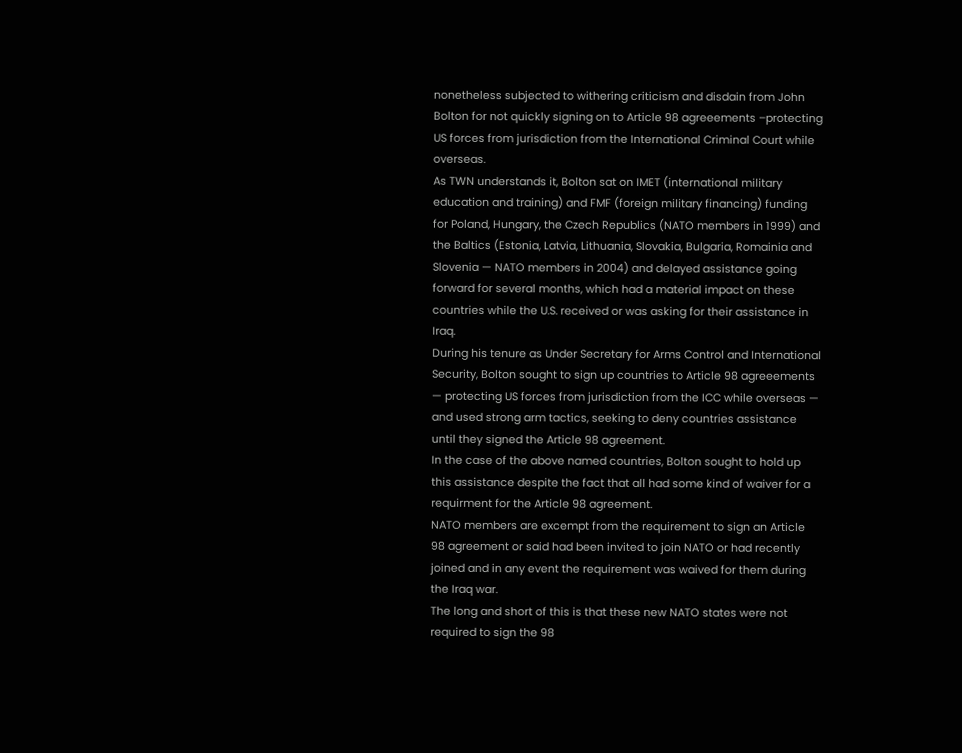nonetheless subjected to withering criticism and disdain from John Bolton for not quickly signing on to Article 98 agreeements –protecting US forces from jurisdiction from the International Criminal Court while overseas.
As TWN understands it, Bolton sat on IMET (international military education and training) and FMF (foreign military financing) funding for Poland, Hungary, the Czech Republics (NATO members in 1999) and the Baltics (Estonia, Latvia, Lithuania, Slovakia, Bulgaria, Romainia and Slovenia — NATO members in 2004) and delayed assistance going forward for several months, which had a material impact on these countries while the U.S. received or was asking for their assistance in Iraq.
During his tenure as Under Secretary for Arms Control and International Security, Bolton sought to sign up countries to Article 98 agreeements — protecting US forces from jurisdiction from the ICC while overseas — and used strong arm tactics, seeking to deny countries assistance until they signed the Article 98 agreement.
In the case of the above named countries, Bolton sought to hold up this assistance despite the fact that all had some kind of waiver for a requirment for the Article 98 agreement.
NATO members are excempt from the requirement to sign an Article 98 agreement or said had been invited to join NATO or had recently joined and in any event the requirement was waived for them during the Iraq war.
The long and short of this is that these new NATO states were not required to sign the 98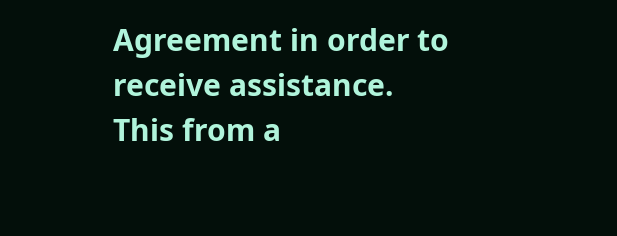Agreement in order to receive assistance.
This from a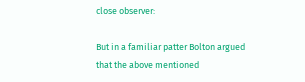close observer:

But in a familiar patter Bolton argued that the above mentioned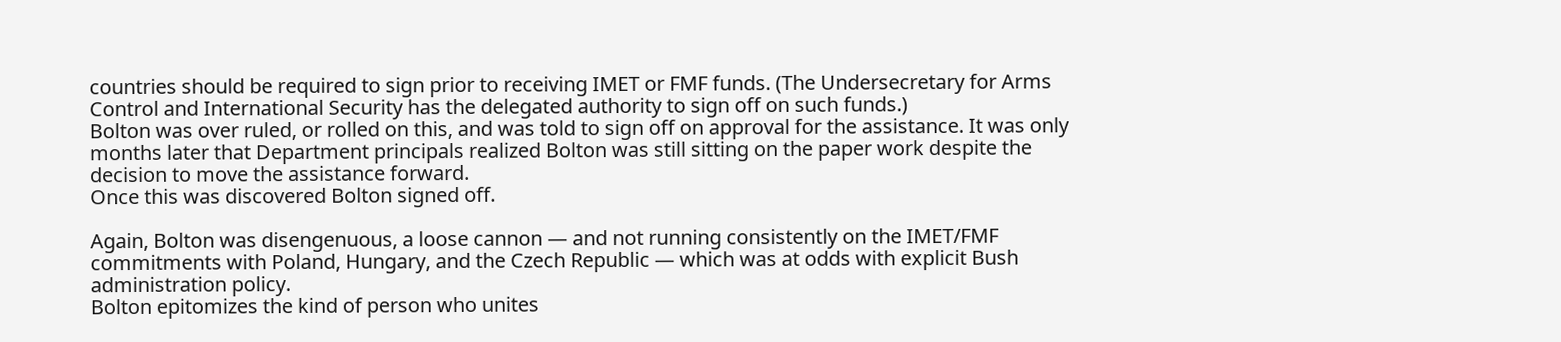countries should be required to sign prior to receiving IMET or FMF funds. (The Undersecretary for Arms Control and International Security has the delegated authority to sign off on such funds.)
Bolton was over ruled, or rolled on this, and was told to sign off on approval for the assistance. It was only months later that Department principals realized Bolton was still sitting on the paper work despite the decision to move the assistance forward.
Once this was discovered Bolton signed off.

Again, Bolton was disengenuous, a loose cannon — and not running consistently on the IMET/FMF commitments with Poland, Hungary, and the Czech Republic — which was at odds with explicit Bush administration policy.
Bolton epitomizes the kind of person who unites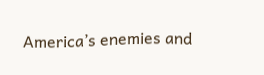America’s enemies and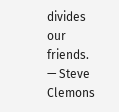divides our friends.
— Steve Clemons